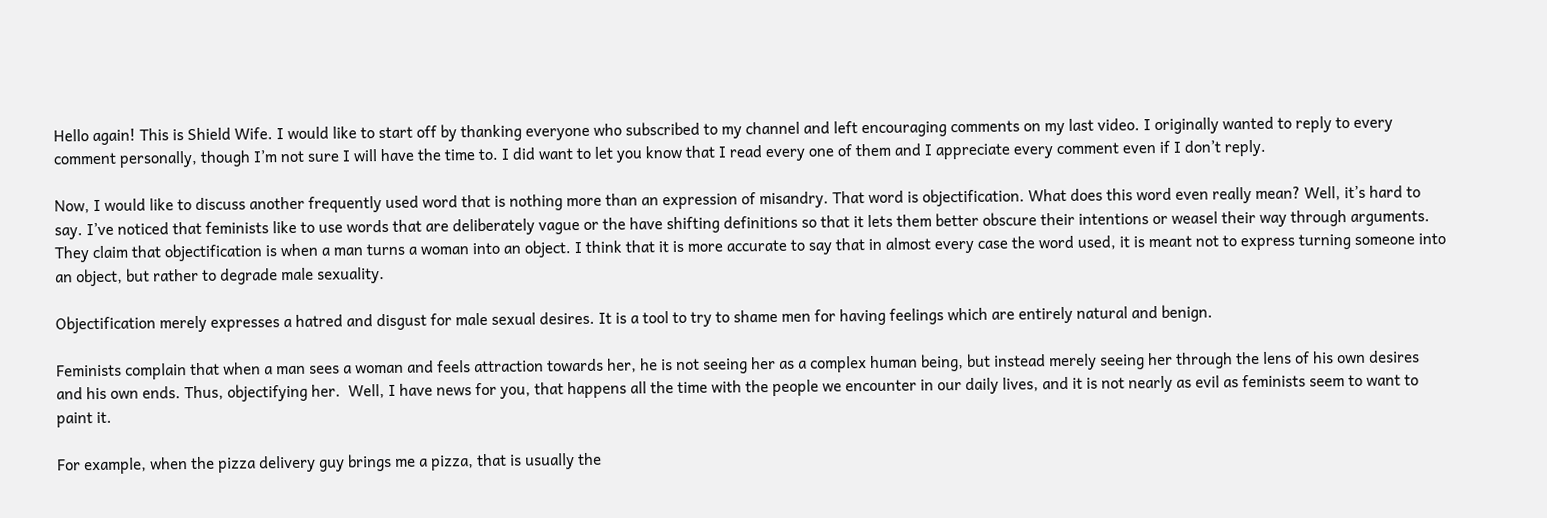Hello again! This is Shield Wife. I would like to start off by thanking everyone who subscribed to my channel and left encouraging comments on my last video. I originally wanted to reply to every comment personally, though I’m not sure I will have the time to. I did want to let you know that I read every one of them and I appreciate every comment even if I don’t reply.

Now, I would like to discuss another frequently used word that is nothing more than an expression of misandry. That word is objectification. What does this word even really mean? Well, it’s hard to say. I’ve noticed that feminists like to use words that are deliberately vague or the have shifting definitions so that it lets them better obscure their intentions or weasel their way through arguments. They claim that objectification is when a man turns a woman into an object. I think that it is more accurate to say that in almost every case the word used, it is meant not to express turning someone into an object, but rather to degrade male sexuality.

Objectification merely expresses a hatred and disgust for male sexual desires. It is a tool to try to shame men for having feelings which are entirely natural and benign.

Feminists complain that when a man sees a woman and feels attraction towards her, he is not seeing her as a complex human being, but instead merely seeing her through the lens of his own desires and his own ends. Thus, objectifying her.  Well, I have news for you, that happens all the time with the people we encounter in our daily lives, and it is not nearly as evil as feminists seem to want to paint it.

For example, when the pizza delivery guy brings me a pizza, that is usually the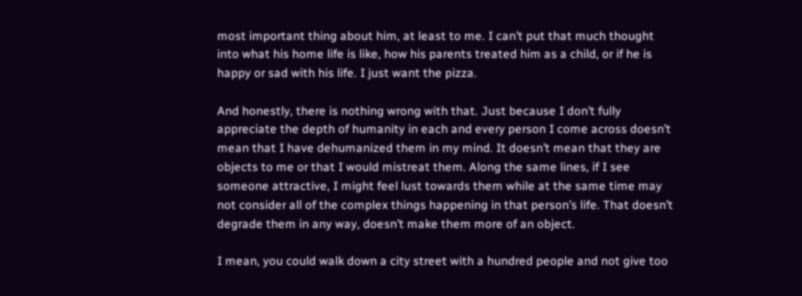most important thing about him, at least to me. I can’t put that much thought into what his home life is like, how his parents treated him as a child, or if he is happy or sad with his life. I just want the pizza.

And honestly, there is nothing wrong with that. Just because I don’t fully appreciate the depth of humanity in each and every person I come across doesn’t mean that I have dehumanized them in my mind. It doesn’t mean that they are objects to me or that I would mistreat them. Along the same lines, if I see someone attractive, I might feel lust towards them while at the same time may not consider all of the complex things happening in that person’s life. That doesn’t degrade them in any way, doesn’t make them more of an object.

I mean, you could walk down a city street with a hundred people and not give too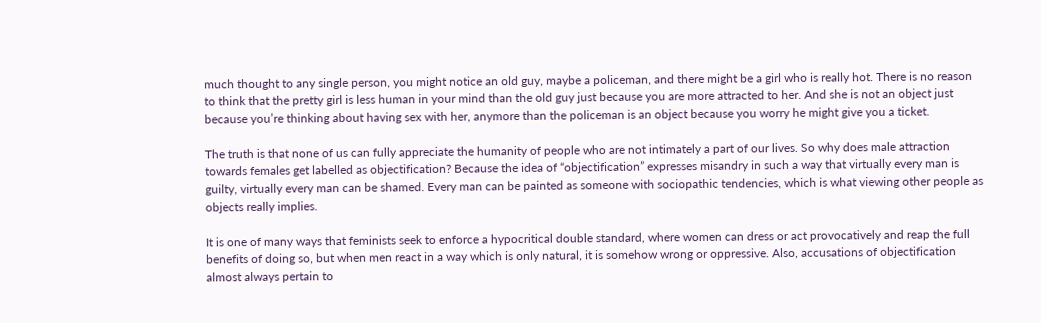much thought to any single person, you might notice an old guy, maybe a policeman, and there might be a girl who is really hot. There is no reason to think that the pretty girl is less human in your mind than the old guy just because you are more attracted to her. And she is not an object just because you’re thinking about having sex with her, anymore than the policeman is an object because you worry he might give you a ticket.

The truth is that none of us can fully appreciate the humanity of people who are not intimately a part of our lives. So why does male attraction towards females get labelled as objectification? Because the idea of “objectification” expresses misandry in such a way that virtually every man is guilty, virtually every man can be shamed. Every man can be painted as someone with sociopathic tendencies, which is what viewing other people as objects really implies.

It is one of many ways that feminists seek to enforce a hypocritical double standard, where women can dress or act provocatively and reap the full benefits of doing so, but when men react in a way which is only natural, it is somehow wrong or oppressive. Also, accusations of objectification almost always pertain to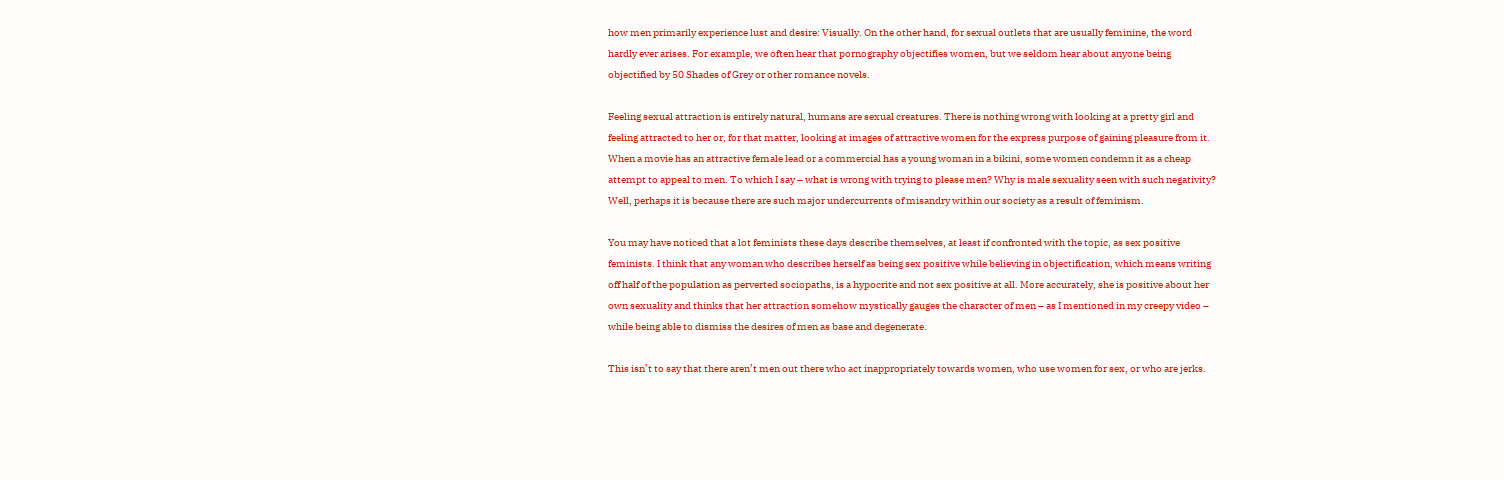how men primarily experience lust and desire: Visually. On the other hand, for sexual outlets that are usually feminine, the word hardly ever arises. For example, we often hear that pornography objectifies women, but we seldom hear about anyone being objectified by 50 Shades of Grey or other romance novels.

Feeling sexual attraction is entirely natural, humans are sexual creatures. There is nothing wrong with looking at a pretty girl and feeling attracted to her or, for that matter, looking at images of attractive women for the express purpose of gaining pleasure from it. When a movie has an attractive female lead or a commercial has a young woman in a bikini, some women condemn it as a cheap attempt to appeal to men. To which I say – what is wrong with trying to please men? Why is male sexuality seen with such negativity? Well, perhaps it is because there are such major undercurrents of misandry within our society as a result of feminism.

You may have noticed that a lot feminists these days describe themselves, at least if confronted with the topic, as sex positive feminists. I think that any woman who describes herself as being sex positive while believing in objectification, which means writing off half of the population as perverted sociopaths, is a hypocrite and not sex positive at all. More accurately, she is positive about her own sexuality and thinks that her attraction somehow mystically gauges the character of men – as I mentioned in my creepy video – while being able to dismiss the desires of men as base and degenerate.

This isn’t to say that there aren’t men out there who act inappropriately towards women, who use women for sex, or who are jerks.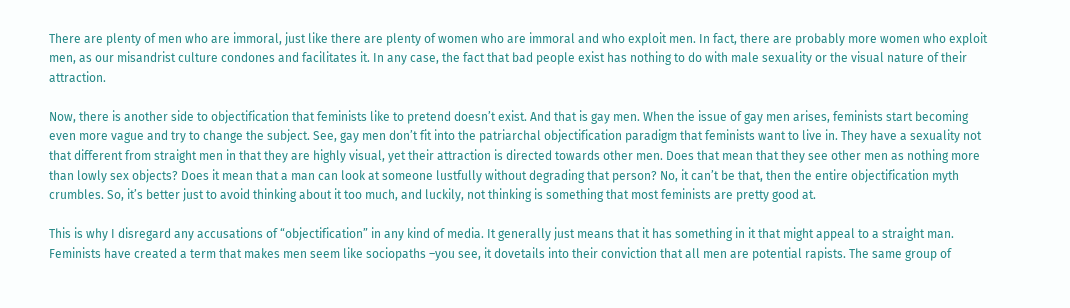There are plenty of men who are immoral, just like there are plenty of women who are immoral and who exploit men. In fact, there are probably more women who exploit men, as our misandrist culture condones and facilitates it. In any case, the fact that bad people exist has nothing to do with male sexuality or the visual nature of their attraction.

Now, there is another side to objectification that feminists like to pretend doesn’t exist. And that is gay men. When the issue of gay men arises, feminists start becoming even more vague and try to change the subject. See, gay men don’t fit into the patriarchal objectification paradigm that feminists want to live in. They have a sexuality not that different from straight men in that they are highly visual, yet their attraction is directed towards other men. Does that mean that they see other men as nothing more than lowly sex objects? Does it mean that a man can look at someone lustfully without degrading that person? No, it can’t be that, then the entire objectification myth crumbles. So, it’s better just to avoid thinking about it too much, and luckily, not thinking is something that most feminists are pretty good at.

This is why I disregard any accusations of “objectification” in any kind of media. It generally just means that it has something in it that might appeal to a straight man. Feminists have created a term that makes men seem like sociopaths –you see, it dovetails into their conviction that all men are potential rapists. The same group of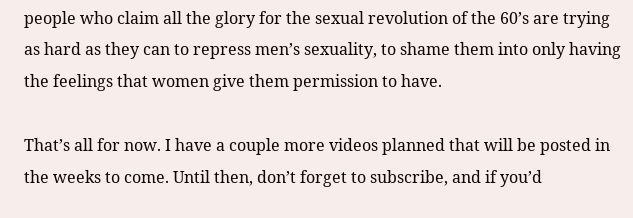people who claim all the glory for the sexual revolution of the 60’s are trying as hard as they can to repress men’s sexuality, to shame them into only having the feelings that women give them permission to have.

That’s all for now. I have a couple more videos planned that will be posted in the weeks to come. Until then, don’t forget to subscribe, and if you’d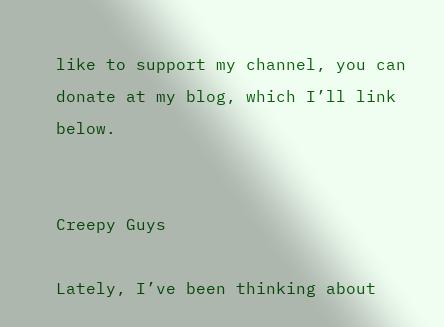like to support my channel, you can donate at my blog, which I’ll link below.


Creepy Guys

Lately, I’ve been thinking about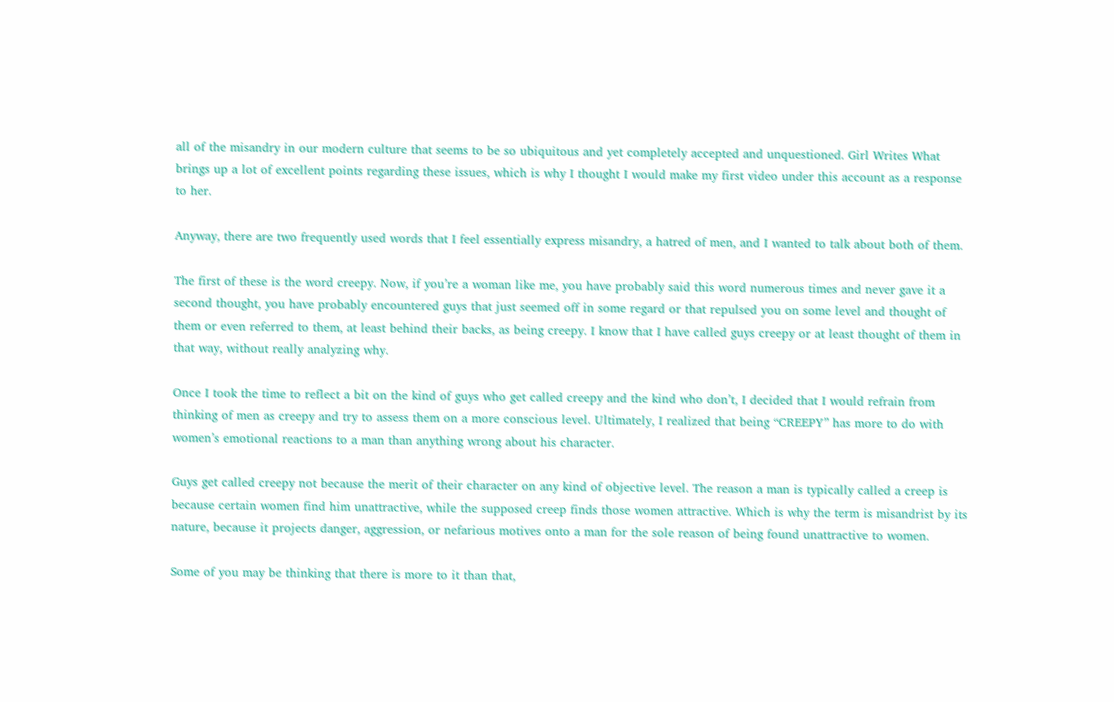all of the misandry in our modern culture that seems to be so ubiquitous and yet completely accepted and unquestioned. Girl Writes What brings up a lot of excellent points regarding these issues, which is why I thought I would make my first video under this account as a response to her.

Anyway, there are two frequently used words that I feel essentially express misandry, a hatred of men, and I wanted to talk about both of them.

The first of these is the word creepy. Now, if you’re a woman like me, you have probably said this word numerous times and never gave it a second thought, you have probably encountered guys that just seemed off in some regard or that repulsed you on some level and thought of them or even referred to them, at least behind their backs, as being creepy. I know that I have called guys creepy or at least thought of them in that way, without really analyzing why.

Once I took the time to reflect a bit on the kind of guys who get called creepy and the kind who don’t, I decided that I would refrain from thinking of men as creepy and try to assess them on a more conscious level. Ultimately, I realized that being “CREEPY” has more to do with women’s emotional reactions to a man than anything wrong about his character.

Guys get called creepy not because the merit of their character on any kind of objective level. The reason a man is typically called a creep is because certain women find him unattractive, while the supposed creep finds those women attractive. Which is why the term is misandrist by its nature, because it projects danger, aggression, or nefarious motives onto a man for the sole reason of being found unattractive to women.

Some of you may be thinking that there is more to it than that,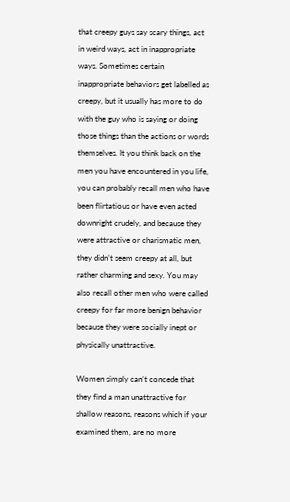that creepy guys say scary things, act in weird ways, act in inappropriate ways. Sometimes certain inappropriate behaviors get labelled as creepy, but it usually has more to do with the guy who is saying or doing those things than the actions or words themselves. It you think back on the men you have encountered in you life, you can probably recall men who have been flirtatious or have even acted downright crudely, and because they were attractive or charismatic men, they didn’t seem creepy at all, but rather charming and sexy. You may also recall other men who were called creepy for far more benign behavior because they were socially inept or physically unattractive.

Women simply can’t concede that they find a man unattractive for shallow reasons, reasons which if your examined them, are no more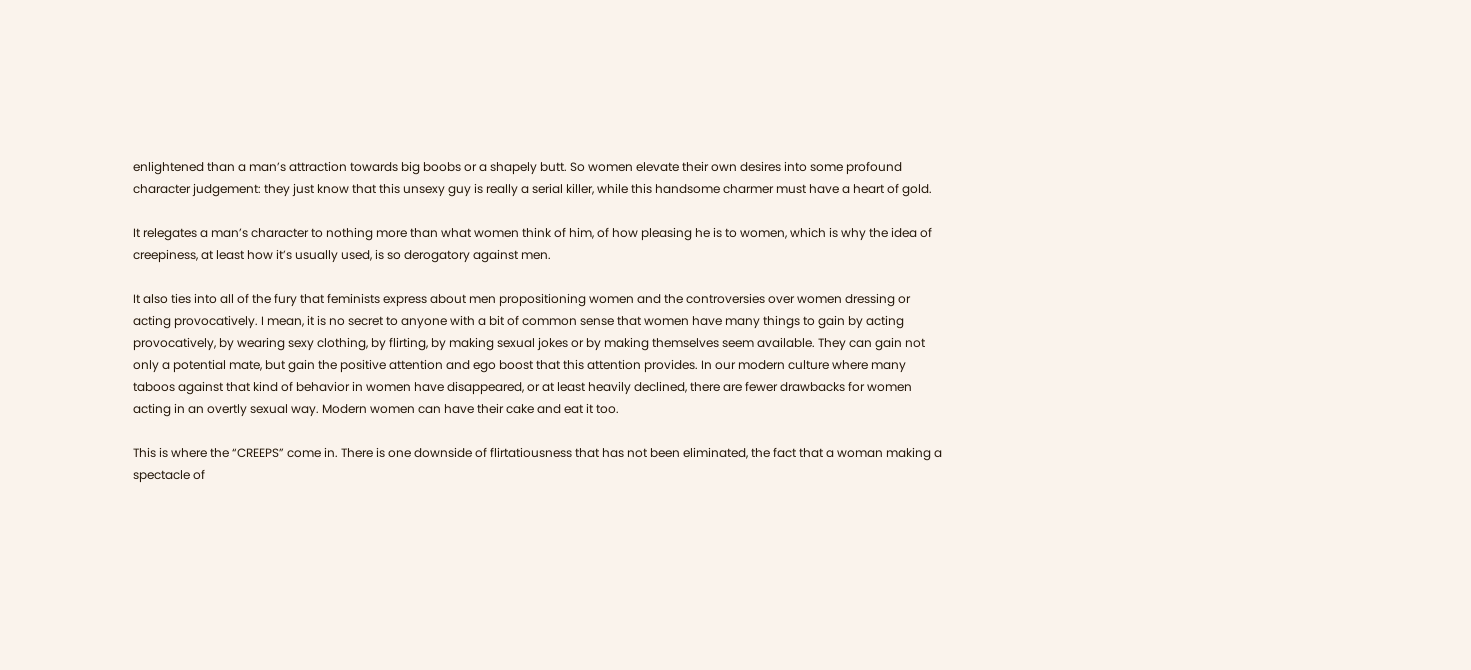enlightened than a man’s attraction towards big boobs or a shapely butt. So women elevate their own desires into some profound character judgement: they just know that this unsexy guy is really a serial killer, while this handsome charmer must have a heart of gold.

It relegates a man’s character to nothing more than what women think of him, of how pleasing he is to women, which is why the idea of creepiness, at least how it’s usually used, is so derogatory against men.

It also ties into all of the fury that feminists express about men propositioning women and the controversies over women dressing or acting provocatively. I mean, it is no secret to anyone with a bit of common sense that women have many things to gain by acting provocatively, by wearing sexy clothing, by flirting, by making sexual jokes or by making themselves seem available. They can gain not only a potential mate, but gain the positive attention and ego boost that this attention provides. In our modern culture where many taboos against that kind of behavior in women have disappeared, or at least heavily declined, there are fewer drawbacks for women acting in an overtly sexual way. Modern women can have their cake and eat it too.

This is where the “CREEPS” come in. There is one downside of flirtatiousness that has not been eliminated, the fact that a woman making a spectacle of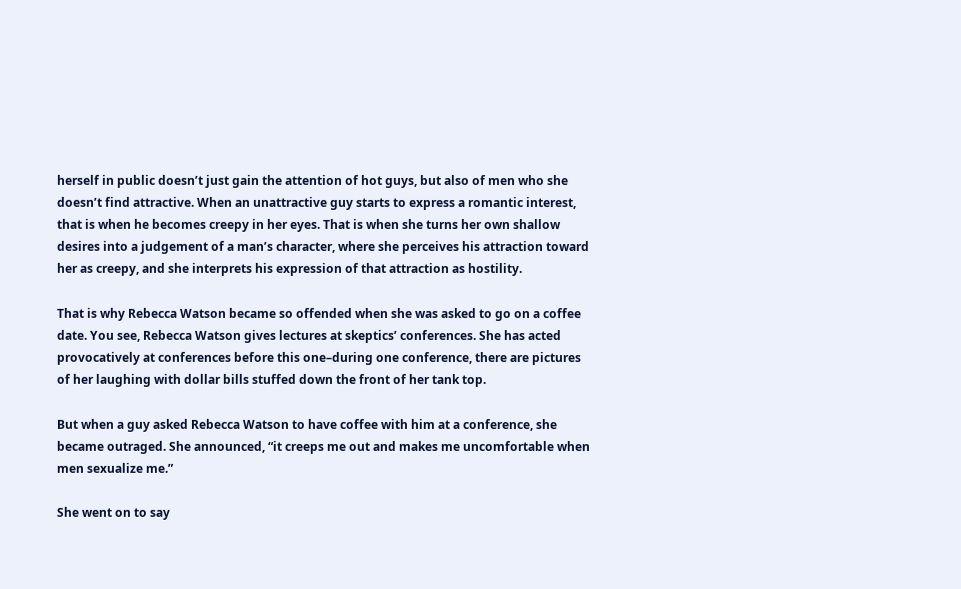herself in public doesn’t just gain the attention of hot guys, but also of men who she doesn’t find attractive. When an unattractive guy starts to express a romantic interest, that is when he becomes creepy in her eyes. That is when she turns her own shallow desires into a judgement of a man’s character, where she perceives his attraction toward her as creepy, and she interprets his expression of that attraction as hostility.

That is why Rebecca Watson became so offended when she was asked to go on a coffee date. You see, Rebecca Watson gives lectures at skeptics’ conferences. She has acted provocatively at conferences before this one–during one conference, there are pictures of her laughing with dollar bills stuffed down the front of her tank top.

But when a guy asked Rebecca Watson to have coffee with him at a conference, she became outraged. She announced, “it creeps me out and makes me uncomfortable when men sexualize me.”

She went on to say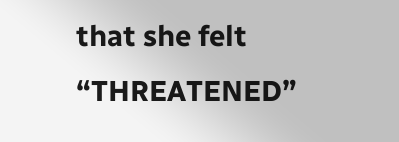that she felt “THREATENED”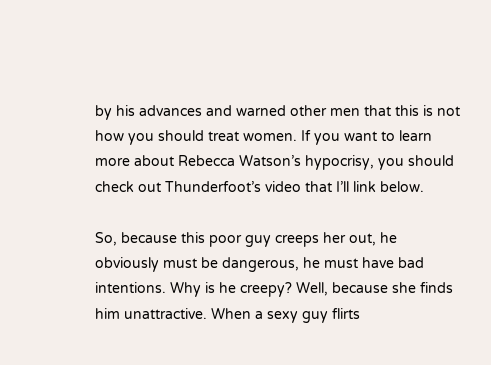by his advances and warned other men that this is not how you should treat women. If you want to learn more about Rebecca Watson’s hypocrisy, you should check out Thunderfoot’s video that I’ll link below.

So, because this poor guy creeps her out, he obviously must be dangerous, he must have bad intentions. Why is he creepy? Well, because she finds him unattractive. When a sexy guy flirts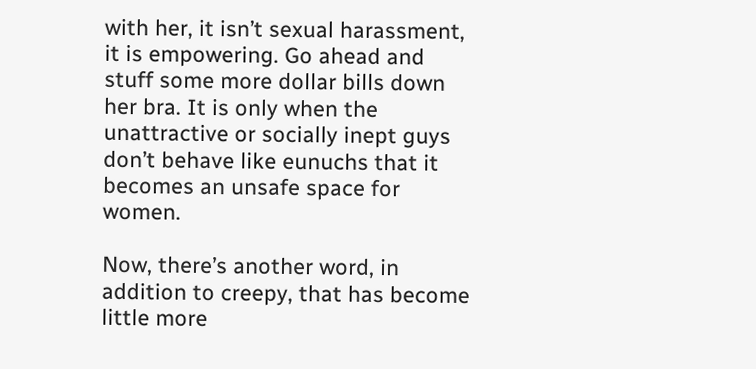with her, it isn’t sexual harassment, it is empowering. Go ahead and stuff some more dollar bills down her bra. It is only when the unattractive or socially inept guys don’t behave like eunuchs that it becomes an unsafe space for women.

Now, there’s another word, in addition to creepy, that has become little more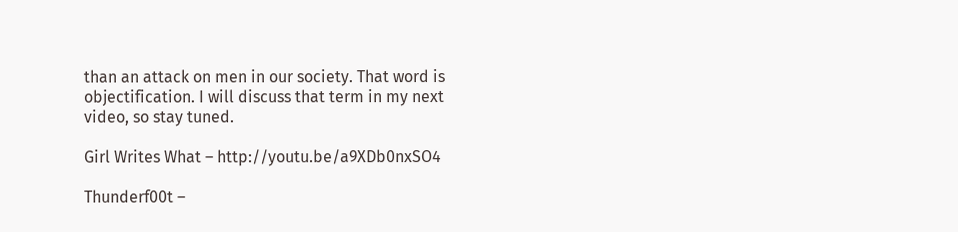than an attack on men in our society. That word is objectification. I will discuss that term in my next video, so stay tuned.

Girl Writes What – http://youtu.be/a9XDb0nxSO4

Thunderf00t –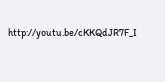http://youtu.be/cKKQdJR7F_I